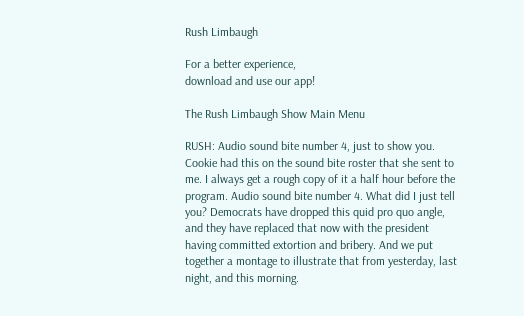Rush Limbaugh

For a better experience,
download and use our app!

The Rush Limbaugh Show Main Menu

RUSH: Audio sound bite number 4, just to show you. Cookie had this on the sound bite roster that she sent to me. I always get a rough copy of it a half hour before the program. Audio sound bite number 4. What did I just tell you? Democrats have dropped this quid pro quo angle, and they have replaced that now with the president having committed extortion and bribery. And we put together a montage to illustrate that from yesterday, last night, and this morning.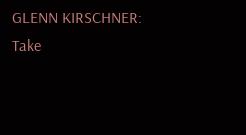GLENN KIRSCHNER: Take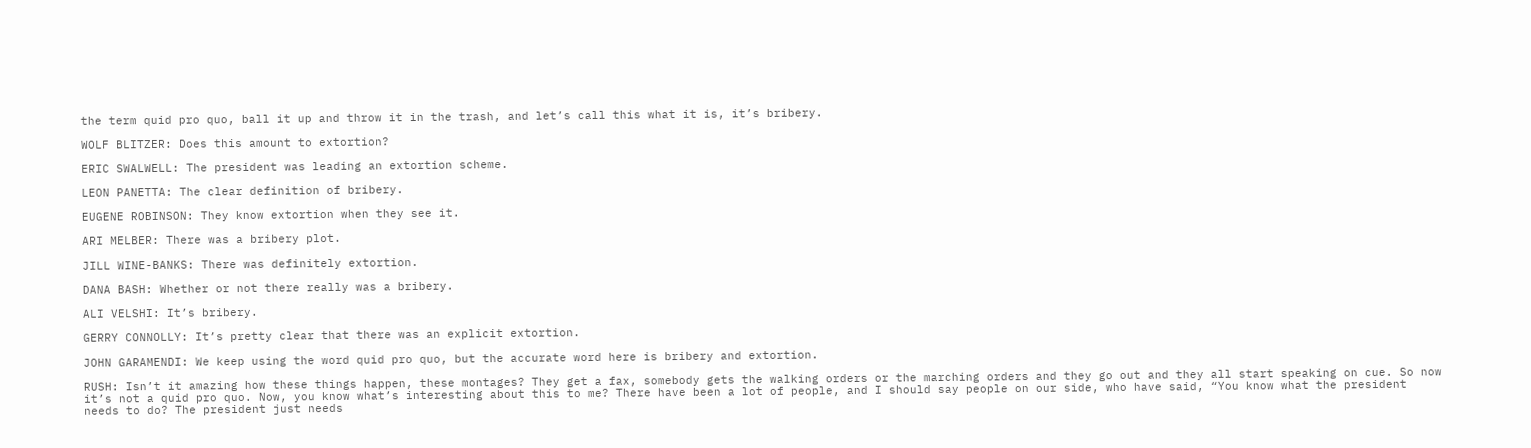the term quid pro quo, ball it up and throw it in the trash, and let’s call this what it is, it’s bribery.

WOLF BLITZER: Does this amount to extortion?

ERIC SWALWELL: The president was leading an extortion scheme.

LEON PANETTA: The clear definition of bribery.

EUGENE ROBINSON: They know extortion when they see it.

ARI MELBER: There was a bribery plot.

JILL WINE-BANKS: There was definitely extortion.

DANA BASH: Whether or not there really was a bribery.

ALI VELSHI: It’s bribery.

GERRY CONNOLLY: It’s pretty clear that there was an explicit extortion.

JOHN GARAMENDI: We keep using the word quid pro quo, but the accurate word here is bribery and extortion.

RUSH: Isn’t it amazing how these things happen, these montages? They get a fax, somebody gets the walking orders or the marching orders and they go out and they all start speaking on cue. So now it’s not a quid pro quo. Now, you know what’s interesting about this to me? There have been a lot of people, and I should say people on our side, who have said, “You know what the president needs to do? The president just needs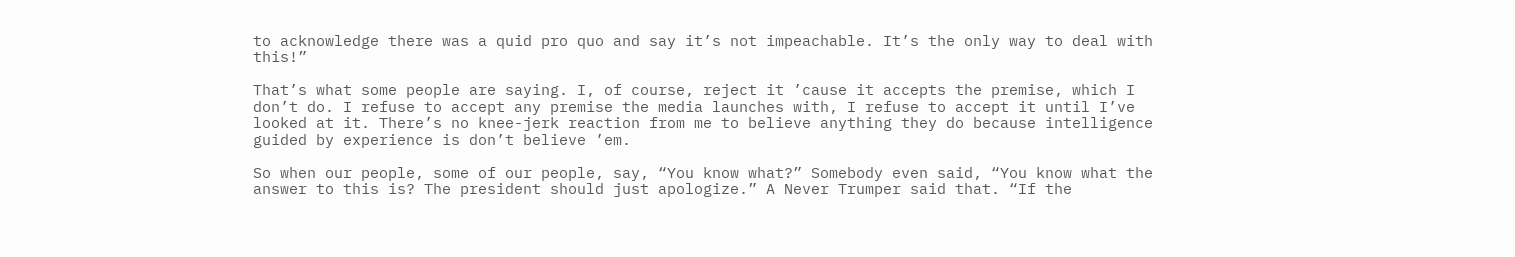to acknowledge there was a quid pro quo and say it’s not impeachable. It’s the only way to deal with this!”

That’s what some people are saying. I, of course, reject it ’cause it accepts the premise, which I don’t do. I refuse to accept any premise the media launches with, I refuse to accept it until I’ve looked at it. There’s no knee-jerk reaction from me to believe anything they do because intelligence guided by experience is don’t believe ’em.

So when our people, some of our people, say, “You know what?” Somebody even said, “You know what the answer to this is? The president should just apologize.” A Never Trumper said that. “If the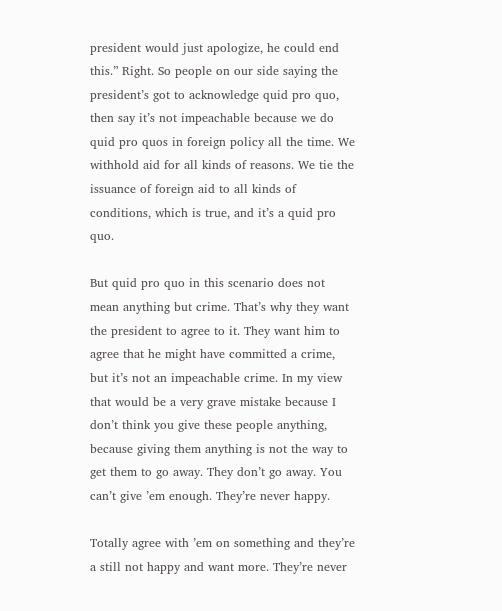president would just apologize, he could end this.” Right. So people on our side saying the president’s got to acknowledge quid pro quo, then say it’s not impeachable because we do quid pro quos in foreign policy all the time. We withhold aid for all kinds of reasons. We tie the issuance of foreign aid to all kinds of conditions, which is true, and it’s a quid pro quo.

But quid pro quo in this scenario does not mean anything but crime. That’s why they want the president to agree to it. They want him to agree that he might have committed a crime, but it’s not an impeachable crime. In my view that would be a very grave mistake because I don’t think you give these people anything, because giving them anything is not the way to get them to go away. They don’t go away. You can’t give ’em enough. They’re never happy.

Totally agree with ’em on something and they’re a still not happy and want more. They’re never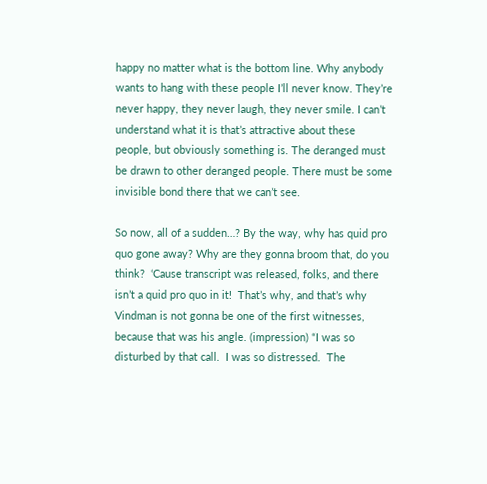happy no matter what is the bottom line. Why anybody wants to hang with these people I’ll never know. They’re never happy, they never laugh, they never smile. I can’t understand what it is that’s attractive about these people, but obviously something is. The deranged must be drawn to other deranged people. There must be some invisible bond there that we can’t see.

So now, all of a sudden…? By the way, why has quid pro quo gone away? Why are they gonna broom that, do you think?  ‘Cause transcript was released, folks, and there isn’t a quid pro quo in it!  That’s why, and that’s why Vindman is not gonna be one of the first witnesses, because that was his angle. (impression) “I was so disturbed by that call.  I was so distressed.  The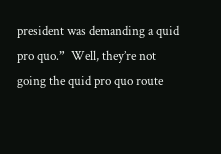president was demanding a quid pro quo.”  Well, they’re not going the quid pro quo route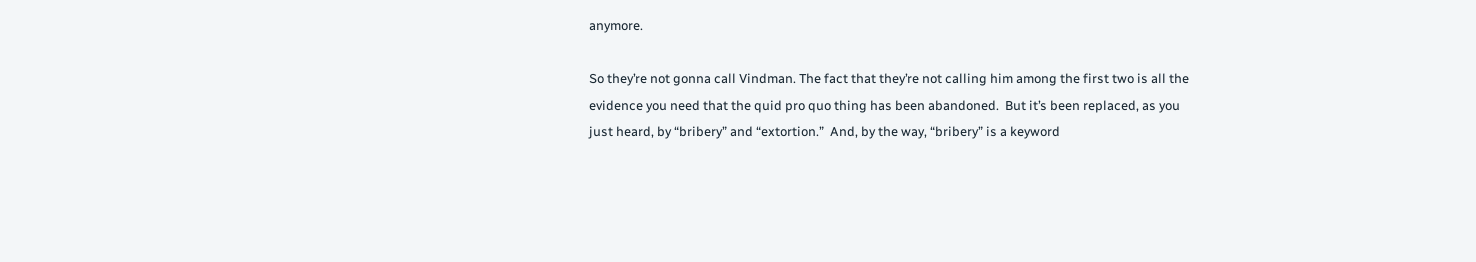anymore.

So they’re not gonna call Vindman. The fact that they’re not calling him among the first two is all the evidence you need that the quid pro quo thing has been abandoned.  But it’s been replaced, as you just heard, by “bribery” and “extortion.”  And, by the way, “bribery” is a keyword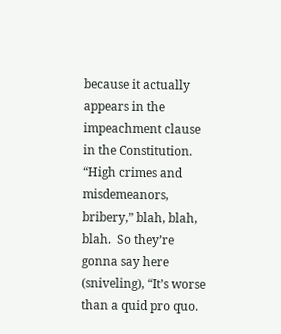because it actually appears in the impeachment clause in the Constitution.  “High crimes and misdemeanors, bribery,” blah, blah, blah.  So they’re gonna say here (sniveling), “It’s worse than a quid pro quo.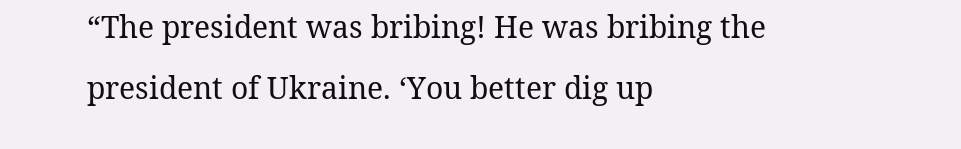“The president was bribing! He was bribing the president of Ukraine. ‘You better dig up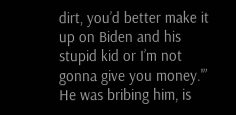dirt, you’d better make it up on Biden and his stupid kid or I’m not gonna give you money.'” He was bribing him, is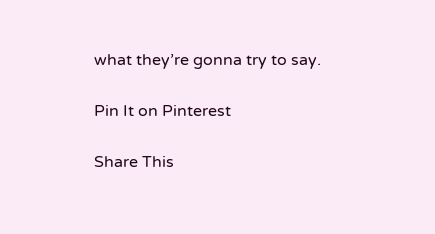what they’re gonna try to say.

Pin It on Pinterest

Share This